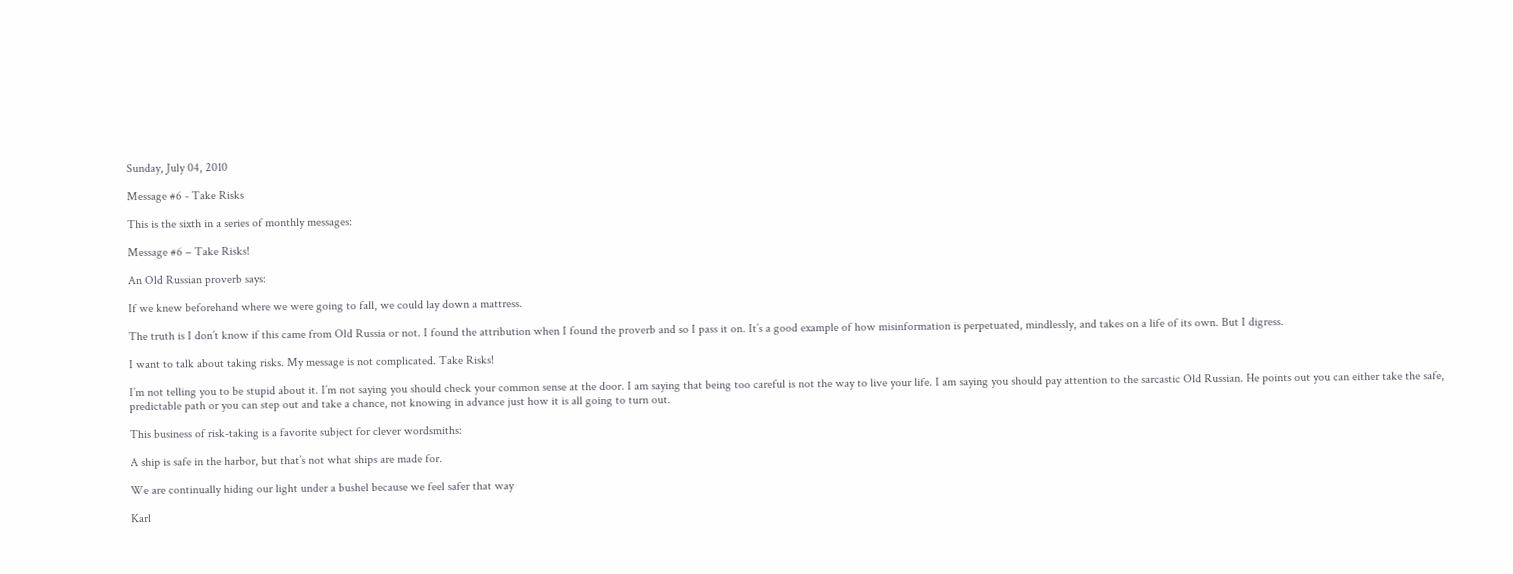Sunday, July 04, 2010

Message #6 - Take Risks

This is the sixth in a series of monthly messages:

Message #6 – Take Risks!

An Old Russian proverb says:

If we knew beforehand where we were going to fall, we could lay down a mattress.

The truth is I don’t know if this came from Old Russia or not. I found the attribution when I found the proverb and so I pass it on. It’s a good example of how misinformation is perpetuated, mindlessly, and takes on a life of its own. But I digress.

I want to talk about taking risks. My message is not complicated. Take Risks!

I’m not telling you to be stupid about it. I’m not saying you should check your common sense at the door. I am saying that being too careful is not the way to live your life. I am saying you should pay attention to the sarcastic Old Russian. He points out you can either take the safe, predictable path or you can step out and take a chance, not knowing in advance just how it is all going to turn out.

This business of risk-taking is a favorite subject for clever wordsmiths:

A ship is safe in the harbor, but that’s not what ships are made for.

We are continually hiding our light under a bushel because we feel safer that way

Karl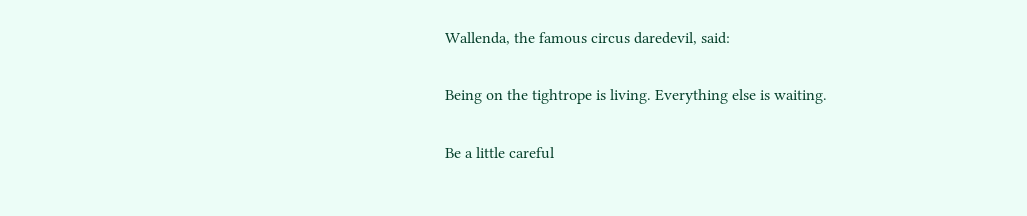Wallenda, the famous circus daredevil, said:

Being on the tightrope is living. Everything else is waiting.

Be a little careful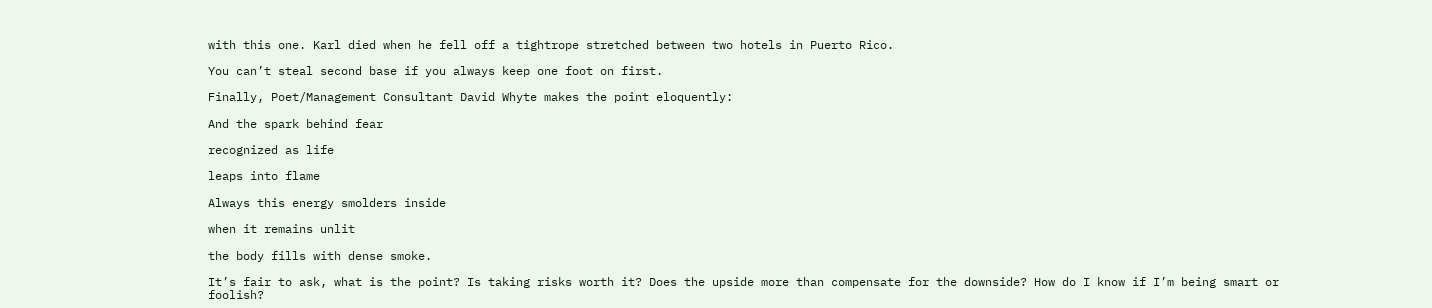with this one. Karl died when he fell off a tightrope stretched between two hotels in Puerto Rico.

You can’t steal second base if you always keep one foot on first.

Finally, Poet/Management Consultant David Whyte makes the point eloquently:

And the spark behind fear

recognized as life

leaps into flame

Always this energy smolders inside

when it remains unlit

the body fills with dense smoke.

It’s fair to ask, what is the point? Is taking risks worth it? Does the upside more than compensate for the downside? How do I know if I’m being smart or foolish?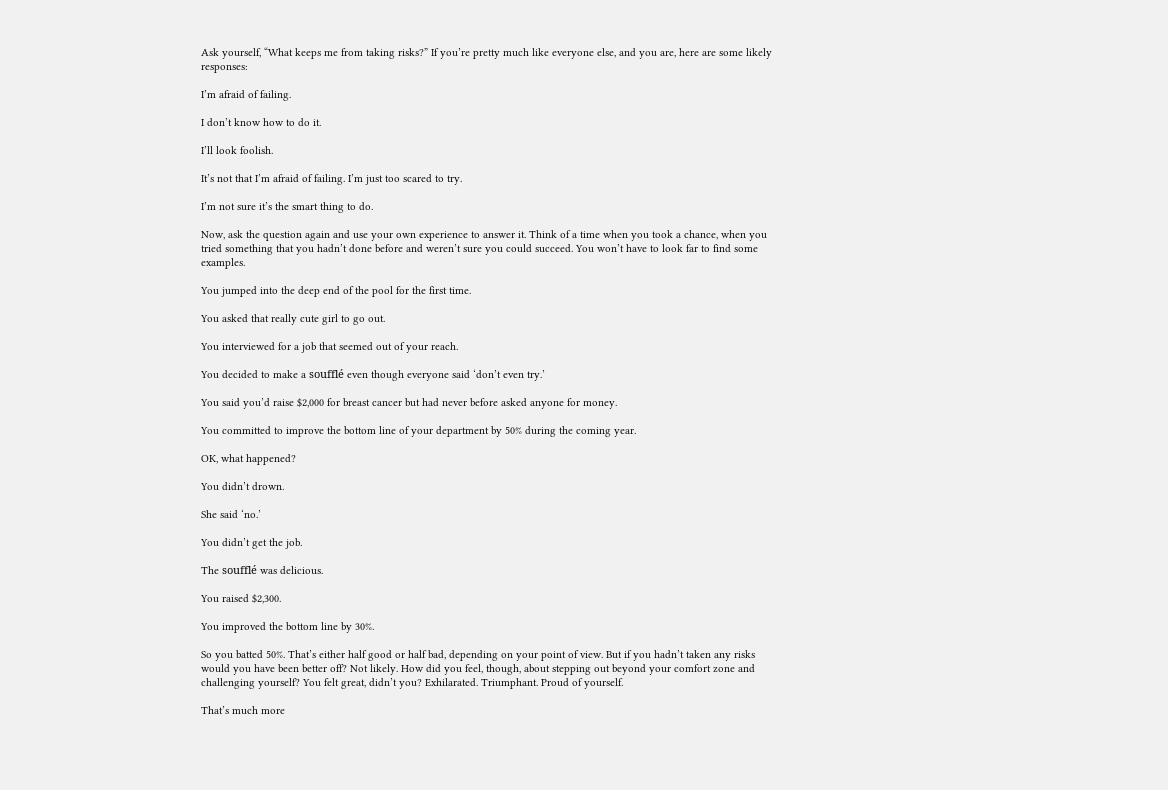Ask yourself, “What keeps me from taking risks?” If you’re pretty much like everyone else, and you are, here are some likely responses:

I’m afraid of failing.

I don’t know how to do it.

I’ll look foolish.

It’s not that I’m afraid of failing. I’m just too scared to try.

I’m not sure it’s the smart thing to do.

Now, ask the question again and use your own experience to answer it. Think of a time when you took a chance, when you tried something that you hadn’t done before and weren’t sure you could succeed. You won’t have to look far to find some examples.

You jumped into the deep end of the pool for the first time.

You asked that really cute girl to go out.

You interviewed for a job that seemed out of your reach.

You decided to make a soufflé even though everyone said ‘don’t even try.’

You said you’d raise $2,000 for breast cancer but had never before asked anyone for money.

You committed to improve the bottom line of your department by 50% during the coming year.

OK, what happened?

You didn’t drown.

She said ‘no.’

You didn’t get the job.

The soufflé was delicious.

You raised $2,300.

You improved the bottom line by 30%.

So you batted 50%. That’s either half good or half bad, depending on your point of view. But if you hadn’t taken any risks would you have been better off? Not likely. How did you feel, though, about stepping out beyond your comfort zone and challenging yourself? You felt great, didn’t you? Exhilarated. Triumphant. Proud of yourself.

That’s much more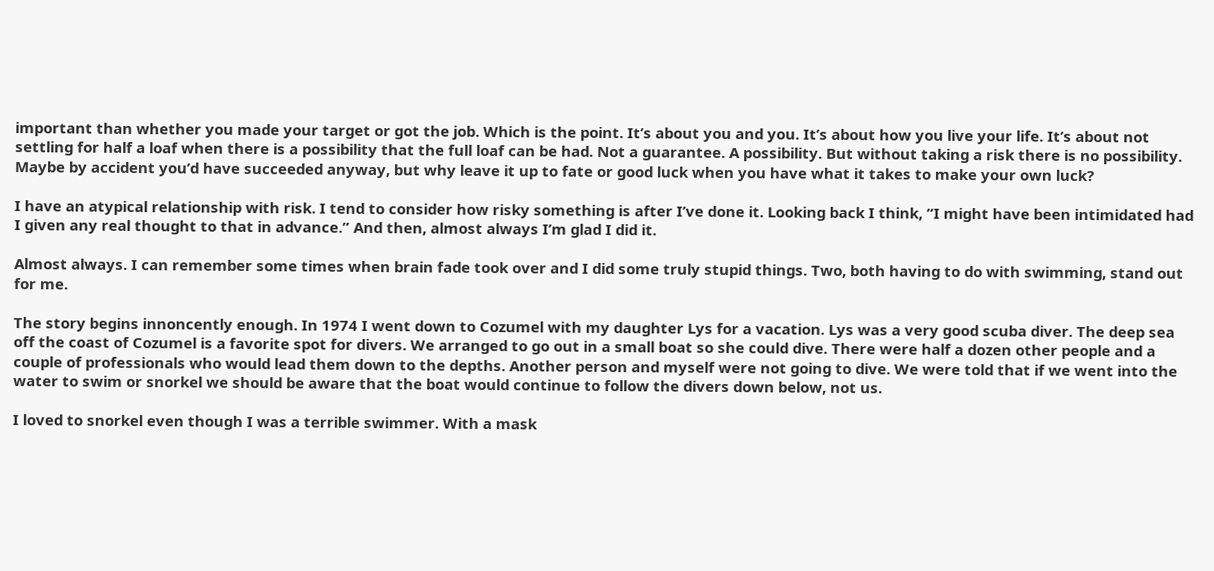important than whether you made your target or got the job. Which is the point. It’s about you and you. It’s about how you live your life. It’s about not settling for half a loaf when there is a possibility that the full loaf can be had. Not a guarantee. A possibility. But without taking a risk there is no possibility. Maybe by accident you’d have succeeded anyway, but why leave it up to fate or good luck when you have what it takes to make your own luck?

I have an atypical relationship with risk. I tend to consider how risky something is after I’ve done it. Looking back I think, “I might have been intimidated had I given any real thought to that in advance.” And then, almost always I’m glad I did it.

Almost always. I can remember some times when brain fade took over and I did some truly stupid things. Two, both having to do with swimming, stand out for me.

The story begins innoncently enough. In 1974 I went down to Cozumel with my daughter Lys for a vacation. Lys was a very good scuba diver. The deep sea off the coast of Cozumel is a favorite spot for divers. We arranged to go out in a small boat so she could dive. There were half a dozen other people and a couple of professionals who would lead them down to the depths. Another person and myself were not going to dive. We were told that if we went into the water to swim or snorkel we should be aware that the boat would continue to follow the divers down below, not us.

I loved to snorkel even though I was a terrible swimmer. With a mask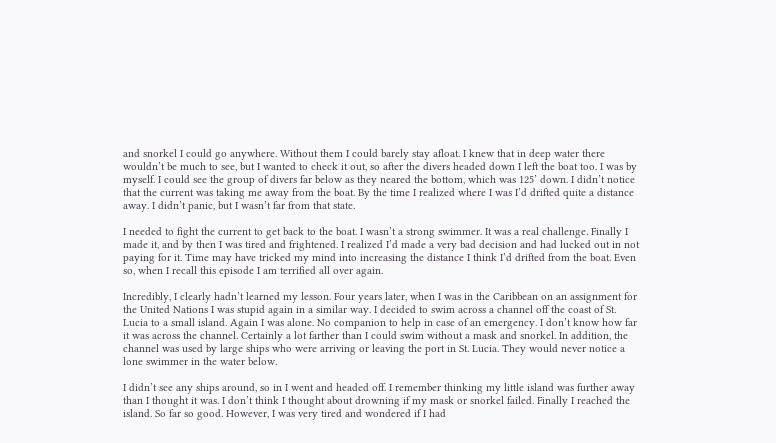and snorkel I could go anywhere. Without them I could barely stay afloat. I knew that in deep water there wouldn’t be much to see, but I wanted to check it out, so after the divers headed down I left the boat too. I was by myself. I could see the group of divers far below as they neared the bottom, which was 125’ down. I didn’t notice that the current was taking me away from the boat. By the time I realized where I was I’d drifted quite a distance away. I didn’t panic, but I wasn’t far from that state.

I needed to fight the current to get back to the boat. I wasn’t a strong swimmer. It was a real challenge. Finally I made it, and by then I was tired and frightened. I realized I’d made a very bad decision and had lucked out in not paying for it. Time may have tricked my mind into increasing the distance I think I’d drifted from the boat. Even so, when I recall this episode I am terrified all over again.

Incredibly, I clearly hadn’t learned my lesson. Four years later, when I was in the Caribbean on an assignment for the United Nations I was stupid again in a similar way. I decided to swim across a channel off the coast of St. Lucia to a small island. Again I was alone. No companion to help in case of an emergency. I don’t know how far it was across the channel. Certainly a lot farther than I could swim without a mask and snorkel. In addition, the channel was used by large ships who were arriving or leaving the port in St. Lucia. They would never notice a lone swimmer in the water below.

I didn’t see any ships around, so in I went and headed off. I remember thinking my little island was further away than I thought it was. I don’t think I thought about drowning if my mask or snorkel failed. Finally I reached the island. So far so good. However, I was very tired and wondered if I had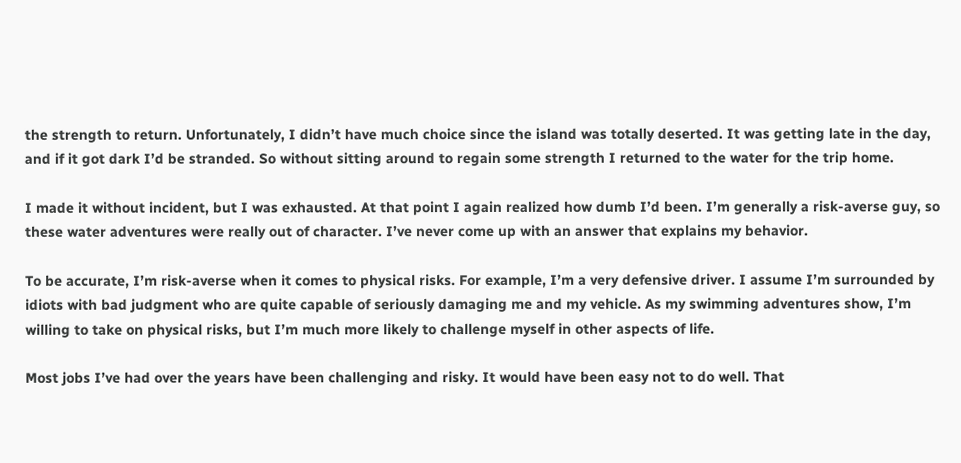the strength to return. Unfortunately, I didn’t have much choice since the island was totally deserted. It was getting late in the day, and if it got dark I’d be stranded. So without sitting around to regain some strength I returned to the water for the trip home.

I made it without incident, but I was exhausted. At that point I again realized how dumb I’d been. I’m generally a risk-averse guy, so these water adventures were really out of character. I’ve never come up with an answer that explains my behavior.

To be accurate, I’m risk-averse when it comes to physical risks. For example, I’m a very defensive driver. I assume I’m surrounded by idiots with bad judgment who are quite capable of seriously damaging me and my vehicle. As my swimming adventures show, I’m willing to take on physical risks, but I’m much more likely to challenge myself in other aspects of life.

Most jobs I’ve had over the years have been challenging and risky. It would have been easy not to do well. That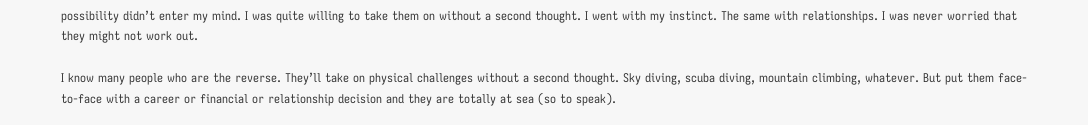possibility didn’t enter my mind. I was quite willing to take them on without a second thought. I went with my instinct. The same with relationships. I was never worried that they might not work out.

I know many people who are the reverse. They’ll take on physical challenges without a second thought. Sky diving, scuba diving, mountain climbing, whatever. But put them face-to-face with a career or financial or relationship decision and they are totally at sea (so to speak).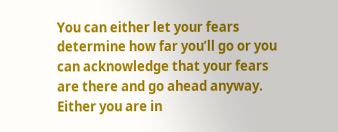You can either let your fears determine how far you’ll go or you can acknowledge that your fears are there and go ahead anyway. Either you are in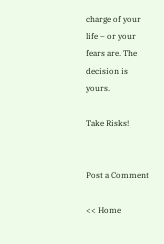charge of your life – or your fears are. The decision is yours.

Take Risks!


Post a Comment

<< Home